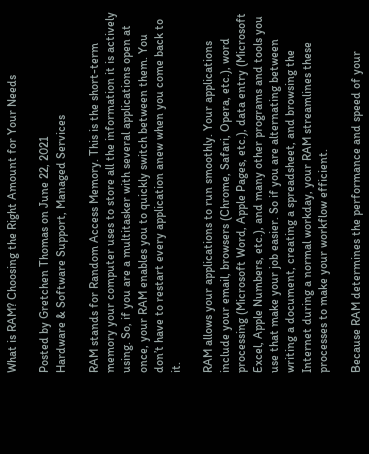What is RAM? Choosing the Right Amount for Your Needs

Posted by Gretchen Thomas on June 22, 2021
Hardware & Software Support, Managed Services

RAM stands for Random Access Memory. This is the short-term memory your computer uses to store all the information it is actively using. So, if you are a multitasker with several applications open at once, your RAM enables you to quickly switch between them. You don’t have to restart every application anew when you come back to it.

RAM allows your applications to run smoothly. Your applications include your email, browsers (Chrome, Safari, Opera, etc.), word processing (Microsoft Word, Apple Pages, etc.), data entry (Microsoft Excel, Apple Numbers, etc.), and many other programs and tools you use that make your job easier. So if you are alternating between writing a document, creating a spreadsheet, and browsing the Internet during a normal workday, your RAM streamlines these processes to make your workflow efficient.

Because RAM determines the performance and speed of your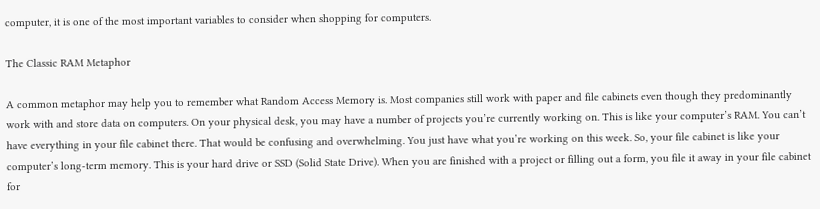computer, it is one of the most important variables to consider when shopping for computers.

The Classic RAM Metaphor

A common metaphor may help you to remember what Random Access Memory is. Most companies still work with paper and file cabinets even though they predominantly work with and store data on computers. On your physical desk, you may have a number of projects you’re currently working on. This is like your computer’s RAM. You can’t have everything in your file cabinet there. That would be confusing and overwhelming. You just have what you’re working on this week. So, your file cabinet is like your computer’s long-term memory. This is your hard drive or SSD (Solid State Drive). When you are finished with a project or filling out a form, you file it away in your file cabinet for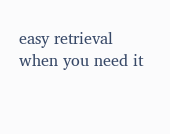easy retrieval when you need it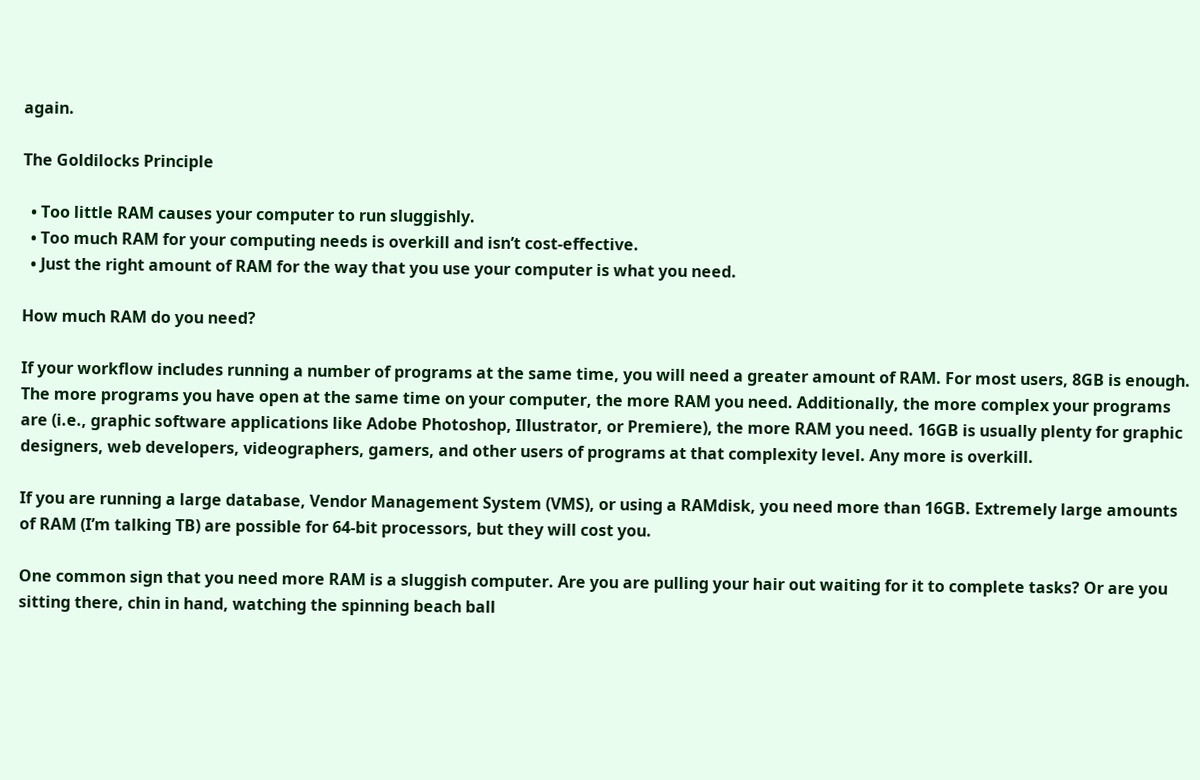again.

The Goldilocks Principle

  • Too little RAM causes your computer to run sluggishly.
  • Too much RAM for your computing needs is overkill and isn’t cost-effective.
  • Just the right amount of RAM for the way that you use your computer is what you need.

How much RAM do you need?

If your workflow includes running a number of programs at the same time, you will need a greater amount of RAM. For most users, 8GB is enough. The more programs you have open at the same time on your computer, the more RAM you need. Additionally, the more complex your programs are (i.e., graphic software applications like Adobe Photoshop, Illustrator, or Premiere), the more RAM you need. 16GB is usually plenty for graphic designers, web developers, videographers, gamers, and other users of programs at that complexity level. Any more is overkill.

If you are running a large database, Vendor Management System (VMS), or using a RAMdisk, you need more than 16GB. Extremely large amounts of RAM (I’m talking TB) are possible for 64-bit processors, but they will cost you.

One common sign that you need more RAM is a sluggish computer. Are you are pulling your hair out waiting for it to complete tasks? Or are you sitting there, chin in hand, watching the spinning beach ball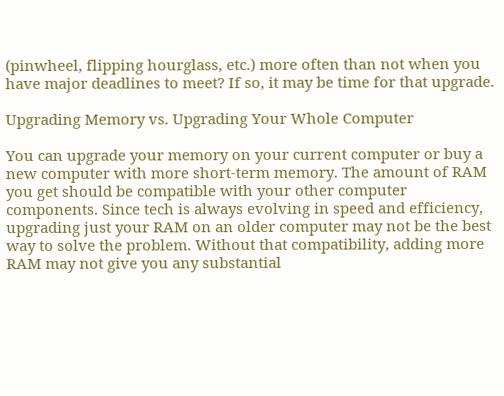(pinwheel, flipping hourglass, etc.) more often than not when you have major deadlines to meet? If so, it may be time for that upgrade.

Upgrading Memory vs. Upgrading Your Whole Computer

You can upgrade your memory on your current computer or buy a new computer with more short-term memory. The amount of RAM you get should be compatible with your other computer components. Since tech is always evolving in speed and efficiency, upgrading just your RAM on an older computer may not be the best way to solve the problem. Without that compatibility, adding more RAM may not give you any substantial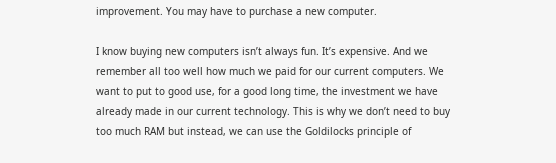improvement. You may have to purchase a new computer.

I know buying new computers isn’t always fun. It’s expensive. And we remember all too well how much we paid for our current computers. We want to put to good use, for a good long time, the investment we have already made in our current technology. This is why we don’t need to buy too much RAM but instead, we can use the Goldilocks principle of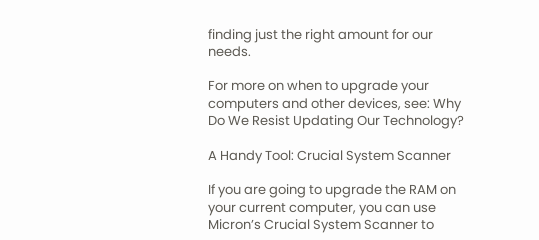finding just the right amount for our needs.

For more on when to upgrade your computers and other devices, see: Why Do We Resist Updating Our Technology?

A Handy Tool: Crucial System Scanner

If you are going to upgrade the RAM on your current computer, you can use Micron’s Crucial System Scanner to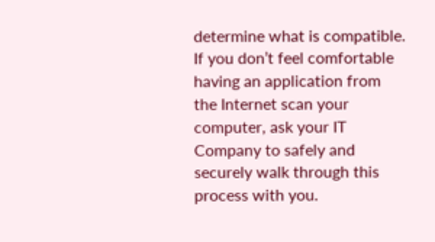determine what is compatible. If you don’t feel comfortable having an application from the Internet scan your computer, ask your IT Company to safely and securely walk through this process with you.